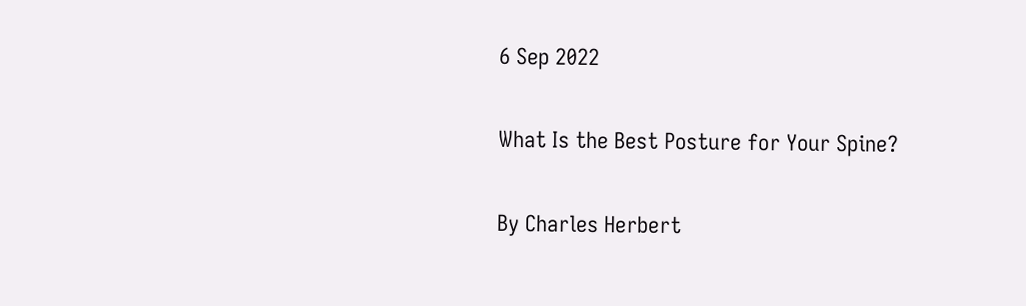6 Sep 2022

What Is the Best Posture for Your Spine?

By Charles Herbert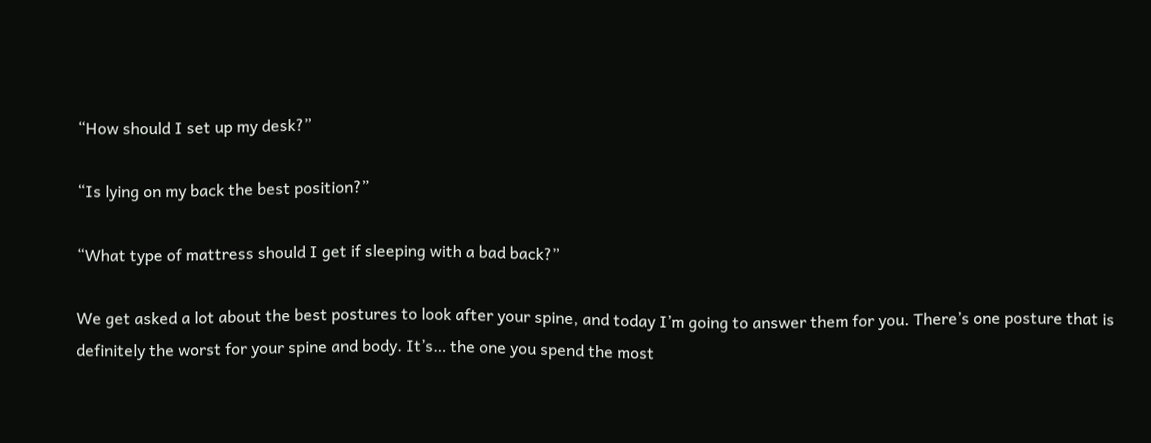“How should I set up my desk?”

“Is lying on my back the best position?”

“What type of mattress should I get if sleeping with a bad back?”

We get asked a lot about the best postures to look after your spine, and today I’m going to answer them for you. There’s one posture that is definitely the worst for your spine and body. It’s… the one you spend the most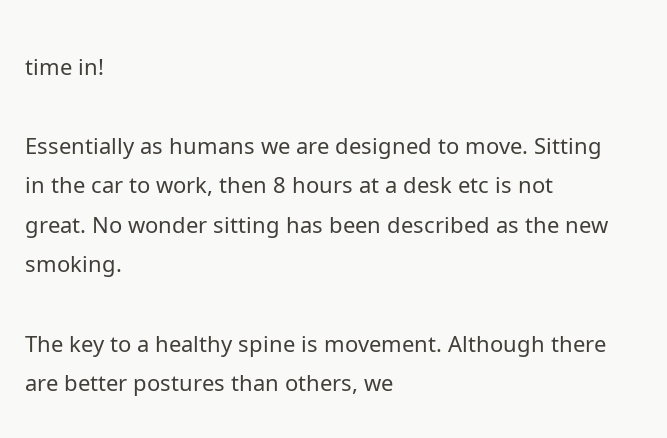time in!

Essentially as humans we are designed to move. Sitting in the car to work, then 8 hours at a desk etc is not great. No wonder sitting has been described as the new smoking.

The key to a healthy spine is movement. Although there are better postures than others, we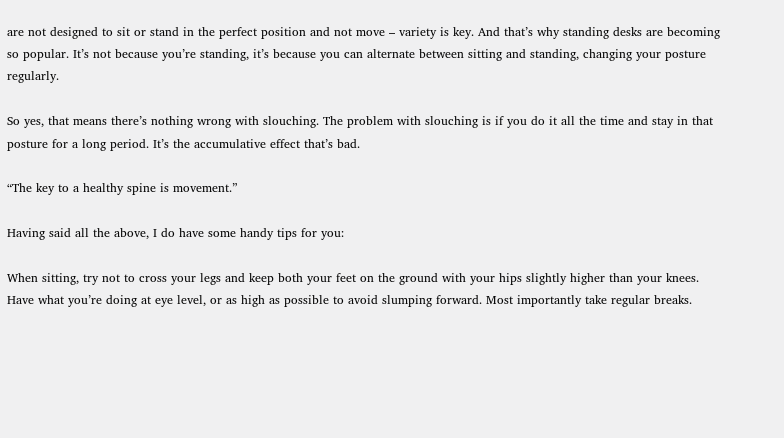are not designed to sit or stand in the perfect position and not move – variety is key. And that’s why standing desks are becoming so popular. It’s not because you’re standing, it’s because you can alternate between sitting and standing, changing your posture regularly.

So yes, that means there’s nothing wrong with slouching. The problem with slouching is if you do it all the time and stay in that posture for a long period. It’s the accumulative effect that’s bad.

“The key to a healthy spine is movement.”

Having said all the above, I do have some handy tips for you:

When sitting, try not to cross your legs and keep both your feet on the ground with your hips slightly higher than your knees. Have what you’re doing at eye level, or as high as possible to avoid slumping forward. Most importantly take regular breaks.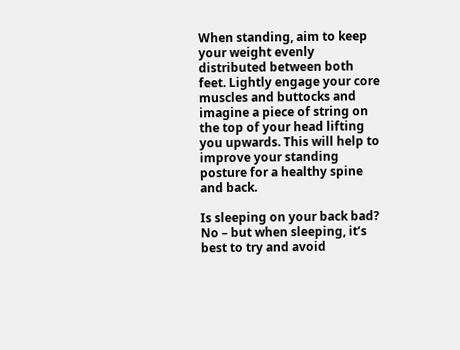When standing, aim to keep your weight evenly distributed between both feet. Lightly engage your core muscles and buttocks and imagine a piece of string on the top of your head lifting you upwards. This will help to improve your standing posture for a healthy spine and back.

Is sleeping on your back bad? No – but when sleeping, it’s best to try and avoid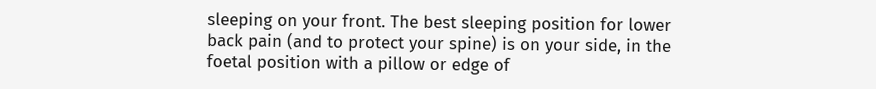sleeping on your front. The best sleeping position for lower back pain (and to protect your spine) is on your side, in the foetal position with a pillow or edge of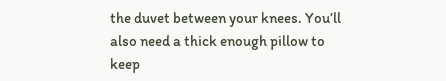the duvet between your knees. You’ll also need a thick enough pillow to keep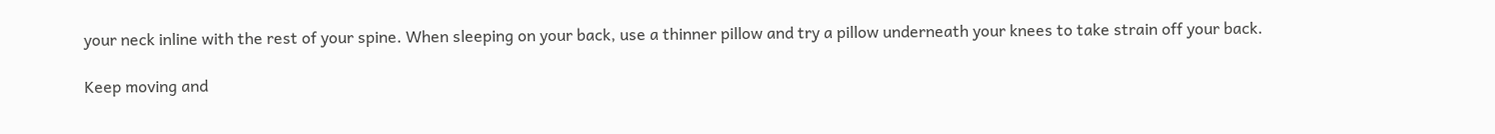your neck inline with the rest of your spine. When sleeping on your back, use a thinner pillow and try a pillow underneath your knees to take strain off your back.

Keep moving and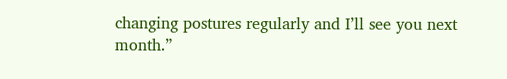changing postures regularly and I’ll see you next month.”